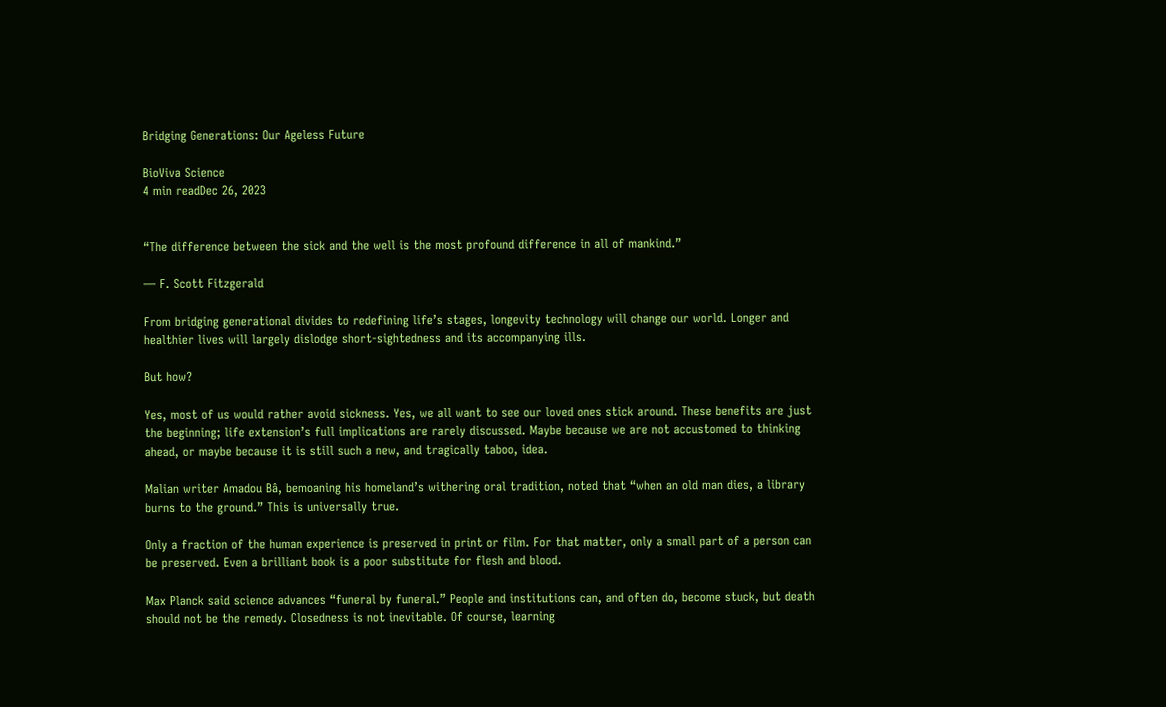Bridging Generations: Our Ageless Future

BioViva Science
4 min readDec 26, 2023


“The difference between the sick and the well is the most profound difference in all of mankind.”

— F. Scott Fitzgerald

From bridging generational divides to redefining life’s stages, longevity technology will change our world. Longer and healthier lives will largely dislodge short-sightedness and its accompanying ills.

But how?

Yes, most of us would rather avoid sickness. Yes, we all want to see our loved ones stick around. These benefits are just the beginning; life extension’s full implications are rarely discussed. Maybe because we are not accustomed to thinking ahead, or maybe because it is still such a new, and tragically taboo, idea.

Malian writer Amadou Bâ, bemoaning his homeland’s withering oral tradition, noted that “when an old man dies, a library burns to the ground.” This is universally true.

Only a fraction of the human experience is preserved in print or film. For that matter, only a small part of a person can be preserved. Even a brilliant book is a poor substitute for flesh and blood.

Max Planck said science advances “funeral by funeral.” People and institutions can, and often do, become stuck, but death should not be the remedy. Closedness is not inevitable. Of course, learning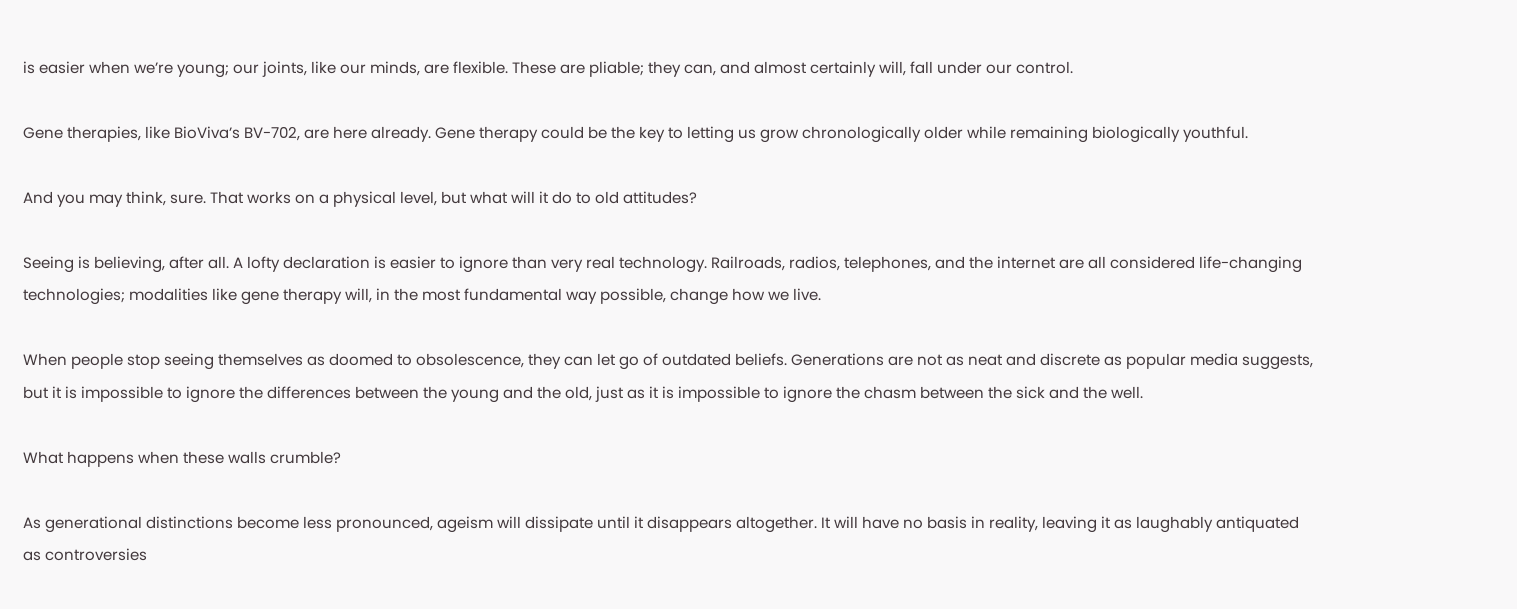is easier when we’re young; our joints, like our minds, are flexible. These are pliable; they can, and almost certainly will, fall under our control.

Gene therapies, like BioViva’s BV-702, are here already. Gene therapy could be the key to letting us grow chronologically older while remaining biologically youthful.

And you may think, sure. That works on a physical level, but what will it do to old attitudes?

Seeing is believing, after all. A lofty declaration is easier to ignore than very real technology. Railroads, radios, telephones, and the internet are all considered life-changing technologies; modalities like gene therapy will, in the most fundamental way possible, change how we live.

When people stop seeing themselves as doomed to obsolescence, they can let go of outdated beliefs. Generations are not as neat and discrete as popular media suggests, but it is impossible to ignore the differences between the young and the old, just as it is impossible to ignore the chasm between the sick and the well.

What happens when these walls crumble?

As generational distinctions become less pronounced, ageism will dissipate until it disappears altogether. It will have no basis in reality, leaving it as laughably antiquated as controversies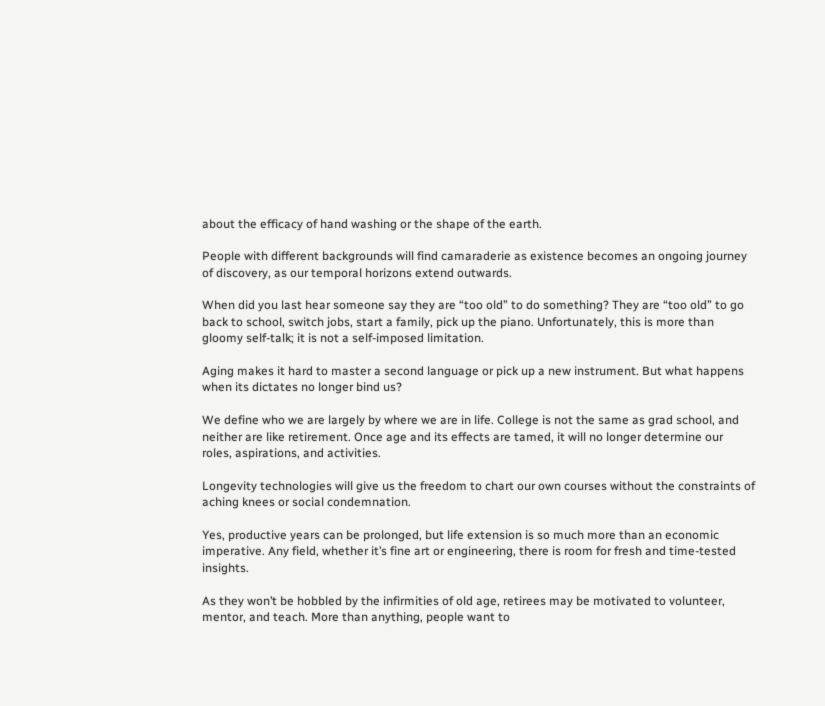about the efficacy of hand washing or the shape of the earth.

People with different backgrounds will find camaraderie as existence becomes an ongoing journey of discovery, as our temporal horizons extend outwards.

When did you last hear someone say they are “too old” to do something? They are “too old” to go back to school, switch jobs, start a family, pick up the piano. Unfortunately, this is more than gloomy self-talk; it is not a self-imposed limitation.

Aging makes it hard to master a second language or pick up a new instrument. But what happens when its dictates no longer bind us?

We define who we are largely by where we are in life. College is not the same as grad school, and neither are like retirement. Once age and its effects are tamed, it will no longer determine our roles, aspirations, and activities.

Longevity technologies will give us the freedom to chart our own courses without the constraints of aching knees or social condemnation.

Yes, productive years can be prolonged, but life extension is so much more than an economic imperative. Any field, whether it’s fine art or engineering, there is room for fresh and time-tested insights.

As they won’t be hobbled by the infirmities of old age, retirees may be motivated to volunteer, mentor, and teach. More than anything, people want to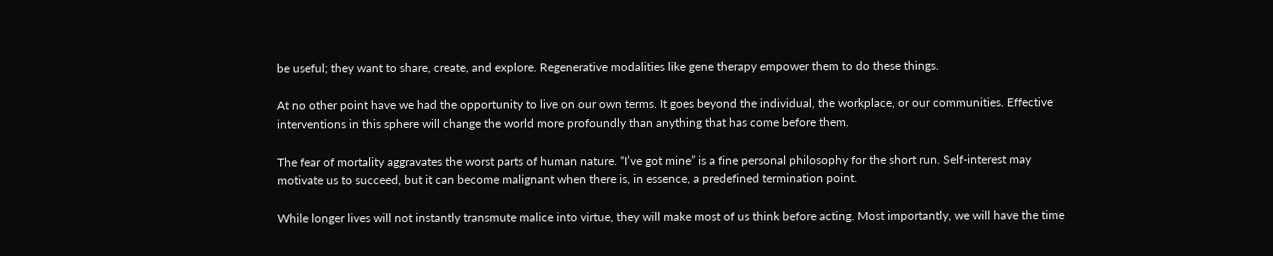be useful; they want to share, create, and explore. Regenerative modalities like gene therapy empower them to do these things.

At no other point have we had the opportunity to live on our own terms. It goes beyond the individual, the workplace, or our communities. Effective interventions in this sphere will change the world more profoundly than anything that has come before them.

The fear of mortality aggravates the worst parts of human nature. “I’ve got mine” is a fine personal philosophy for the short run. Self-interest may motivate us to succeed, but it can become malignant when there is, in essence, a predefined termination point.

While longer lives will not instantly transmute malice into virtue, they will make most of us think before acting. Most importantly, we will have the time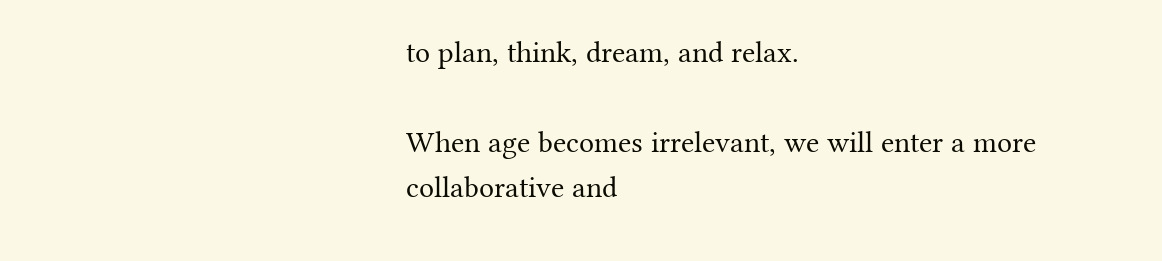to plan, think, dream, and relax.

When age becomes irrelevant, we will enter a more collaborative and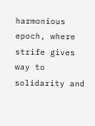harmonious epoch, where strife gives way to solidarity and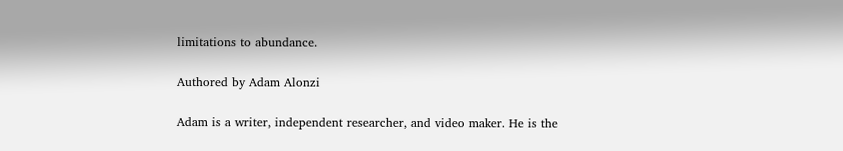limitations to abundance.

Authored by Adam Alonzi

Adam is a writer, independent researcher, and video maker. He is the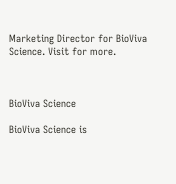Marketing Director for BioViva Science. Visit for more.



BioViva Science

BioViva Science is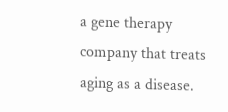a gene therapy company that treats aging as a disease.